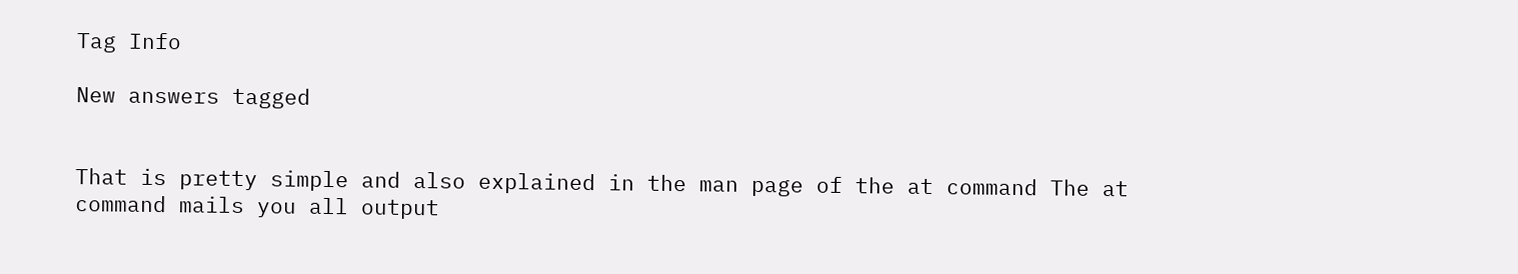Tag Info

New answers tagged


That is pretty simple and also explained in the man page of the at command The at command mails you all output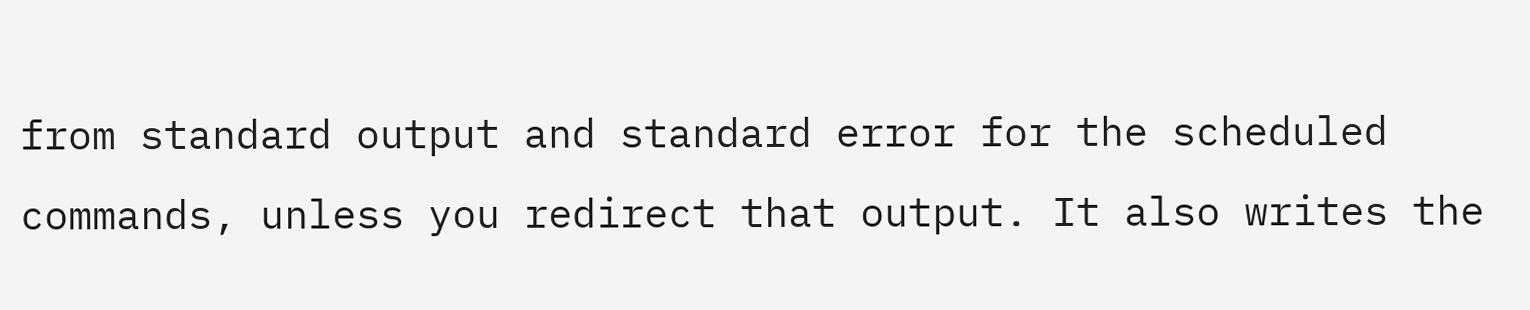from standard output and standard error for the scheduled commands, unless you redirect that output. It also writes the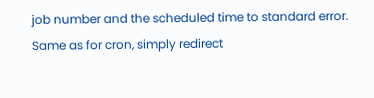job number and the scheduled time to standard error. Same as for cron, simply redirect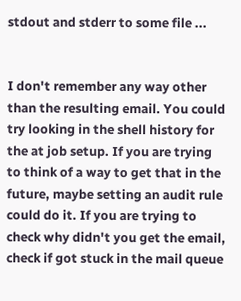stdout and stderr to some file ...


I don't remember any way other than the resulting email. You could try looking in the shell history for the at job setup. If you are trying to think of a way to get that in the future, maybe setting an audit rule could do it. If you are trying to check why didn't you get the email, check if got stuck in the mail queue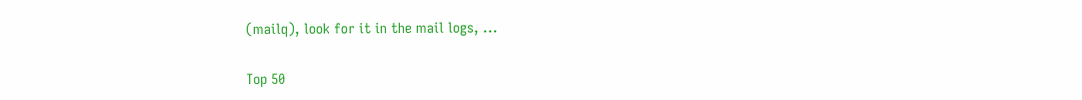(mailq), look for it in the mail logs, ...

Top 50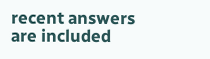recent answers are included